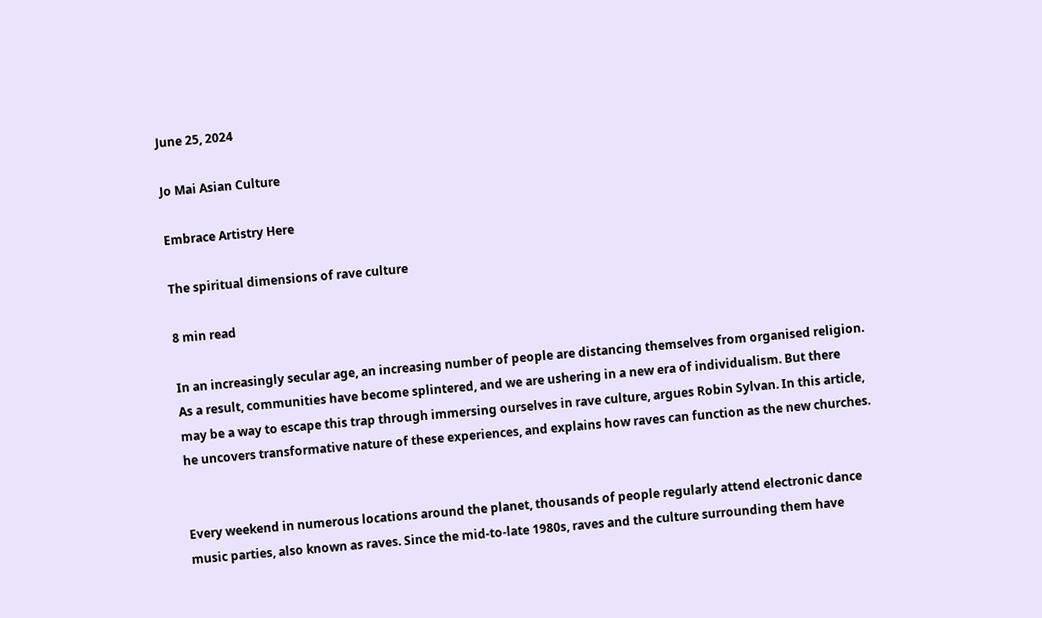June 25, 2024

Jo Mai Asian Culture

Embrace Artistry Here

The spiritual dimensions of rave culture

8 min read

In an increasingly secular age, an increasing number of people are distancing themselves from organised religion. As a result, communities have become splintered, and we are ushering in a new era of individualism. But there may be a way to escape this trap through immersing ourselves in rave culture, argues Robin Sylvan. In this article, he uncovers transformative nature of these experiences, and explains how raves can function as the new churches.


Every weekend in numerous locations around the planet, thousands of people regularly attend electronic dance music parties, also known as raves. Since the mid-to-late 1980s, raves and the culture surrounding them have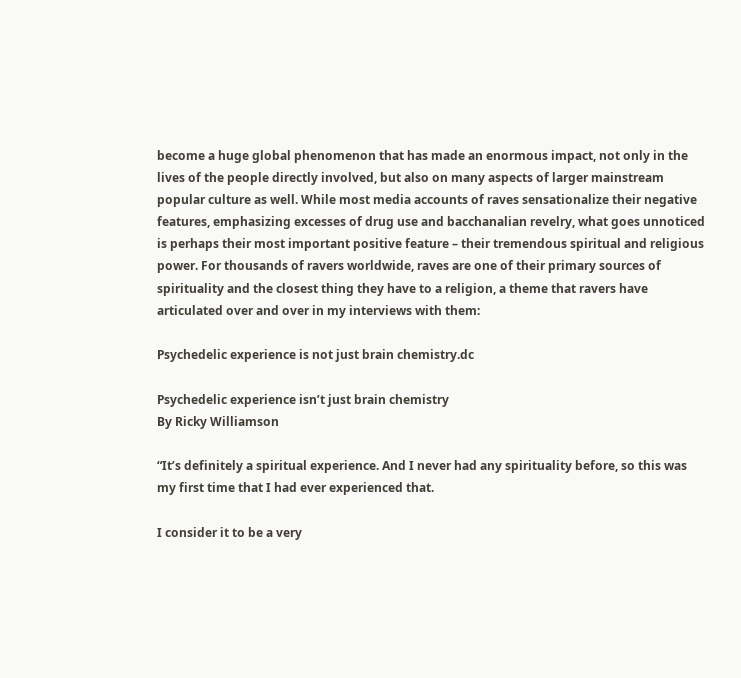become a huge global phenomenon that has made an enormous impact, not only in the lives of the people directly involved, but also on many aspects of larger mainstream popular culture as well. While most media accounts of raves sensationalize their negative features, emphasizing excesses of drug use and bacchanalian revelry, what goes unnoticed is perhaps their most important positive feature – their tremendous spiritual and religious power. For thousands of ravers worldwide, raves are one of their primary sources of spirituality and the closest thing they have to a religion, a theme that ravers have articulated over and over in my interviews with them:

Psychedelic experience is not just brain chemistry.dc

Psychedelic experience isn’t just brain chemistry
By Ricky Williamson

“It’s definitely a spiritual experience. And I never had any spirituality before, so this was my first time that I had ever experienced that.

I consider it to be a very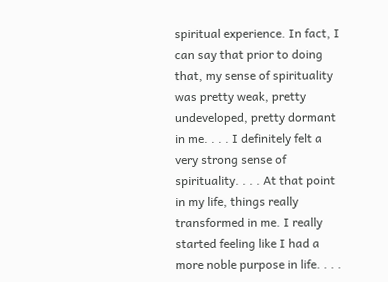spiritual experience. In fact, I can say that prior to doing that, my sense of spirituality was pretty weak, pretty undeveloped, pretty dormant in me. . . . I definitely felt a very strong sense of spirituality. . . . At that point in my life, things really transformed in me. I really started feeling like I had a more noble purpose in life. . . .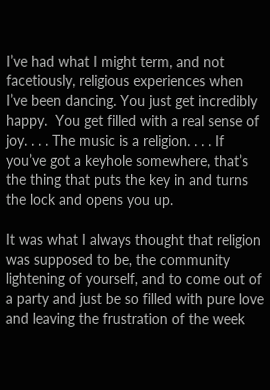I’ve had what I might term, and not facetiously, religious experiences when I’ve been dancing. You just get incredibly happy.  You get filled with a real sense of joy. . . . The music is a religion. . . . If you’ve got a keyhole somewhere, that’s the thing that puts the key in and turns the lock and opens you up.

It was what I always thought that religion was supposed to be, the community lightening of yourself, and to come out of a party and just be so filled with pure love and leaving the frustration of the week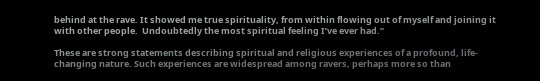behind at the rave. It showed me true spirituality, from within flowing out of myself and joining it with other people.  Undoubtedly the most spiritual feeling I’ve ever had.”

These are strong statements describing spiritual and religious experiences of a profound, life-changing nature. Such experiences are widespread among ravers, perhaps more so than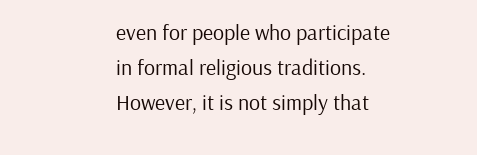even for people who participate in formal religious traditions. However, it is not simply that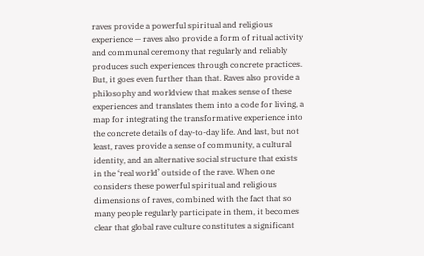raves provide a powerful spiritual and religious experience — raves also provide a form of ritual activity and communal ceremony that regularly and reliably produces such experiences through concrete practices. But, it goes even further than that. Raves also provide a philosophy and worldview that makes sense of these experiences and translates them into a code for living, a map for integrating the transformative experience into the concrete details of day-to-day life. And last, but not least, raves provide a sense of community, a cultural identity, and an alternative social structure that exists in the ‘real world’ outside of the rave. When one considers these powerful spiritual and religious dimensions of raves, combined with the fact that so many people regularly participate in them, it becomes clear that global rave culture constitutes a significant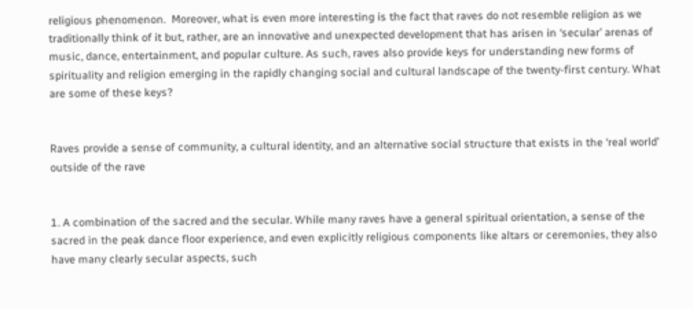religious phenomenon.  Moreover, what is even more interesting is the fact that raves do not resemble religion as we traditionally think of it but, rather, are an innovative and unexpected development that has arisen in ‘secular’ arenas of music, dance, entertainment, and popular culture. As such, raves also provide keys for understanding new forms of spirituality and religion emerging in the rapidly changing social and cultural landscape of the twenty-first century. What are some of these keys?


Raves provide a sense of community, a cultural identity, and an alternative social structure that exists in the ‘real world’ outside of the rave


1. A combination of the sacred and the secular. While many raves have a general spiritual orientation, a sense of the sacred in the peak dance floor experience, and even explicitly religious components like altars or ceremonies, they also have many clearly secular aspects, such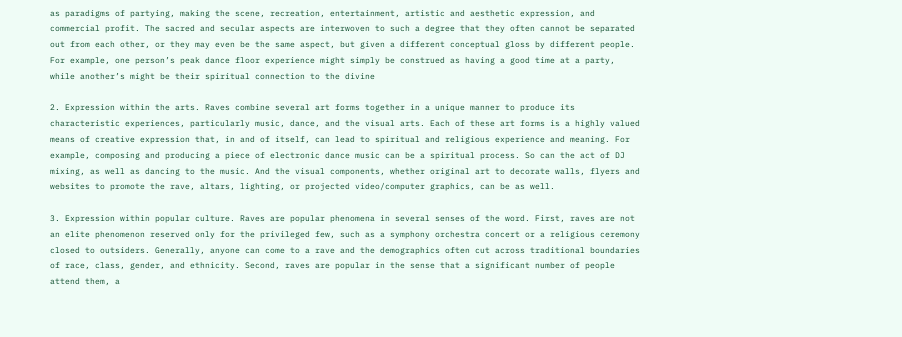as paradigms of partying, making the scene, recreation, entertainment, artistic and aesthetic expression, and commercial profit. The sacred and secular aspects are interwoven to such a degree that they often cannot be separated out from each other, or they may even be the same aspect, but given a different conceptual gloss by different people. For example, one person’s peak dance floor experience might simply be construed as having a good time at a party, while another’s might be their spiritual connection to the divine

2. Expression within the arts. Raves combine several art forms together in a unique manner to produce its characteristic experiences, particularly music, dance, and the visual arts. Each of these art forms is a highly valued means of creative expression that, in and of itself, can lead to spiritual and religious experience and meaning. For example, composing and producing a piece of electronic dance music can be a spiritual process. So can the act of DJ mixing, as well as dancing to the music. And the visual components, whether original art to decorate walls, flyers and websites to promote the rave, altars, lighting, or projected video/computer graphics, can be as well.

3. Expression within popular culture. Raves are popular phenomena in several senses of the word. First, raves are not an elite phenomenon reserved only for the privileged few, such as a symphony orchestra concert or a religious ceremony closed to outsiders. Generally, anyone can come to a rave and the demographics often cut across traditional boundaries of race, class, gender, and ethnicity. Second, raves are popular in the sense that a significant number of people attend them, a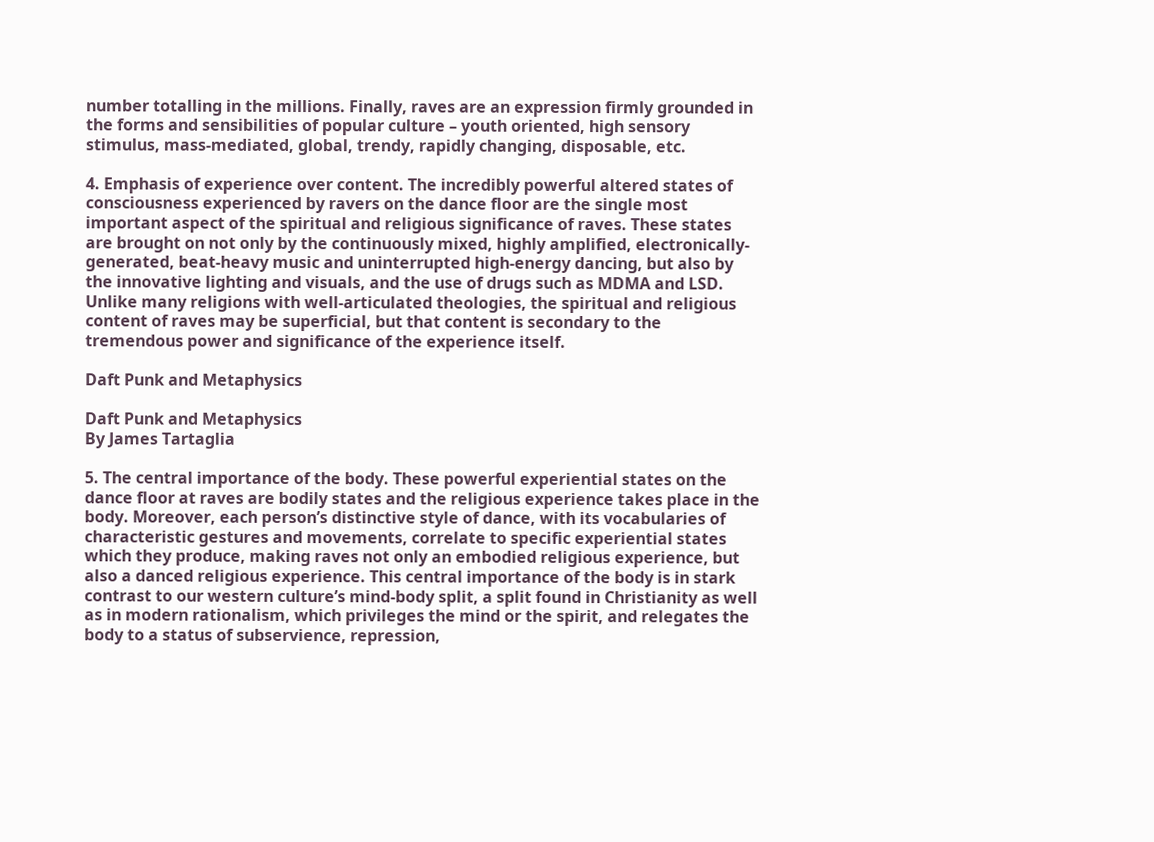number totalling in the millions. Finally, raves are an expression firmly grounded in the forms and sensibilities of popular culture – youth oriented, high sensory stimulus, mass-mediated, global, trendy, rapidly changing, disposable, etc.

4. Emphasis of experience over content. The incredibly powerful altered states of consciousness experienced by ravers on the dance floor are the single most important aspect of the spiritual and religious significance of raves. These states are brought on not only by the continuously mixed, highly amplified, electronically-generated, beat-heavy music and uninterrupted high-energy dancing, but also by the innovative lighting and visuals, and the use of drugs such as MDMA and LSD. Unlike many religions with well-articulated theologies, the spiritual and religious content of raves may be superficial, but that content is secondary to the tremendous power and significance of the experience itself.

Daft Punk and Metaphysics

Daft Punk and Metaphysics
By James Tartaglia

5. The central importance of the body. These powerful experiential states on the dance floor at raves are bodily states and the religious experience takes place in the body. Moreover, each person’s distinctive style of dance, with its vocabularies of characteristic gestures and movements, correlate to specific experiential states which they produce, making raves not only an embodied religious experience, but also a danced religious experience. This central importance of the body is in stark contrast to our western culture’s mind-body split, a split found in Christianity as well as in modern rationalism, which privileges the mind or the spirit, and relegates the body to a status of subservience, repression,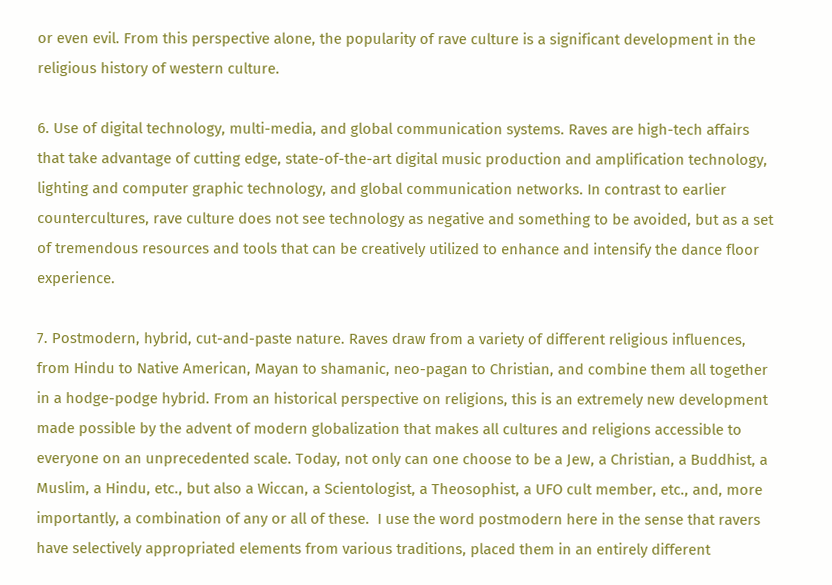or even evil. From this perspective alone, the popularity of rave culture is a significant development in the religious history of western culture.

6. Use of digital technology, multi-media, and global communication systems. Raves are high-tech affairs that take advantage of cutting edge, state-of-the-art digital music production and amplification technology, lighting and computer graphic technology, and global communication networks. In contrast to earlier countercultures, rave culture does not see technology as negative and something to be avoided, but as a set of tremendous resources and tools that can be creatively utilized to enhance and intensify the dance floor experience.

7. Postmodern, hybrid, cut-and-paste nature. Raves draw from a variety of different religious influences, from Hindu to Native American, Mayan to shamanic, neo-pagan to Christian, and combine them all together in a hodge-podge hybrid. From an historical perspective on religions, this is an extremely new development made possible by the advent of modern globalization that makes all cultures and religions accessible to everyone on an unprecedented scale. Today, not only can one choose to be a Jew, a Christian, a Buddhist, a Muslim, a Hindu, etc., but also a Wiccan, a Scientologist, a Theosophist, a UFO cult member, etc., and, more importantly, a combination of any or all of these.  I use the word postmodern here in the sense that ravers have selectively appropriated elements from various traditions, placed them in an entirely different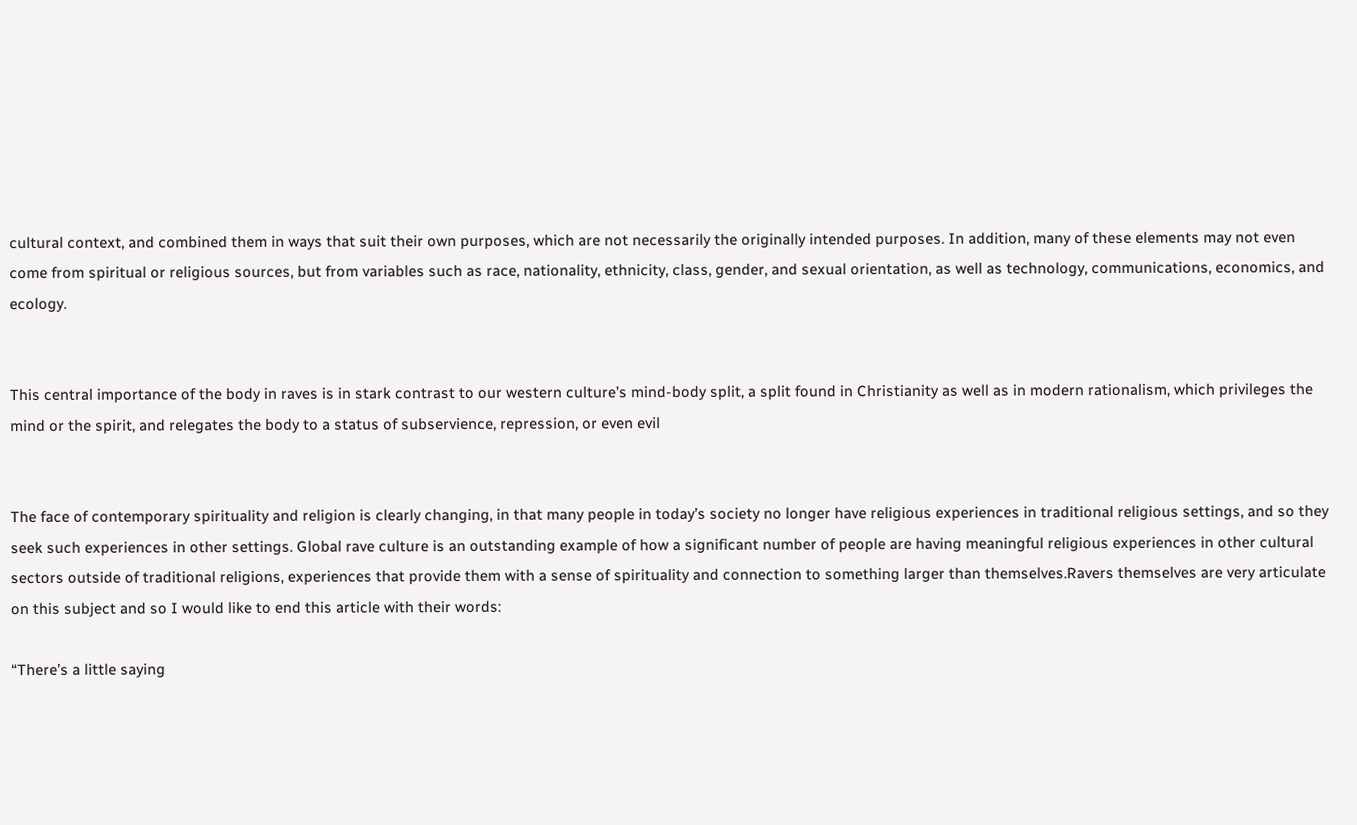cultural context, and combined them in ways that suit their own purposes, which are not necessarily the originally intended purposes. In addition, many of these elements may not even come from spiritual or religious sources, but from variables such as race, nationality, ethnicity, class, gender, and sexual orientation, as well as technology, communications, economics, and ecology.


This central importance of the body in raves is in stark contrast to our western culture’s mind-body split, a split found in Christianity as well as in modern rationalism, which privileges the mind or the spirit, and relegates the body to a status of subservience, repression, or even evil


The face of contemporary spirituality and religion is clearly changing, in that many people in today’s society no longer have religious experiences in traditional religious settings, and so they seek such experiences in other settings. Global rave culture is an outstanding example of how a significant number of people are having meaningful religious experiences in other cultural sectors outside of traditional religions, experiences that provide them with a sense of spirituality and connection to something larger than themselves.Ravers themselves are very articulate on this subject and so I would like to end this article with their words:

“There’s a little saying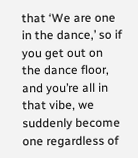that ‘We are one in the dance,’ so if you get out on the dance floor, and you’re all in that vibe, we suddenly become one regardless of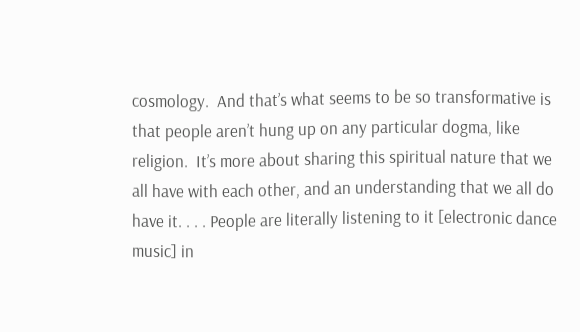cosmology.  And that’s what seems to be so transformative is that people aren’t hung up on any particular dogma, like religion.  It’s more about sharing this spiritual nature that we all have with each other, and an understanding that we all do have it. . . . People are literally listening to it [electronic dance music] in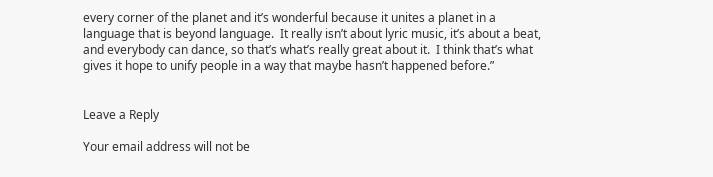every corner of the planet and it’s wonderful because it unites a planet in a language that is beyond language.  It really isn’t about lyric music, it’s about a beat, and everybody can dance, so that’s what’s really great about it.  I think that’s what gives it hope to unify people in a way that maybe hasn’t happened before.”


Leave a Reply

Your email address will not be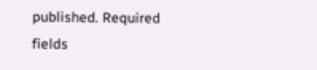published. Required fields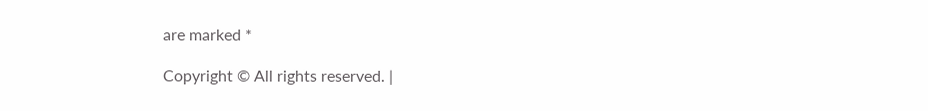are marked *

Copyright © All rights reserved. |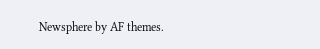Newsphere by AF themes.